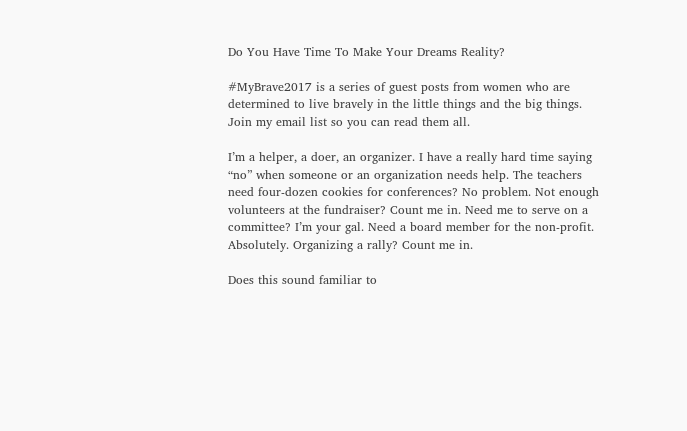Do You Have Time To Make Your Dreams Reality?

#MyBrave2017 is a series of guest posts from women who are determined to live bravely in the little things and the big things. Join my email list so you can read them all.

I’m a helper, a doer, an organizer. I have a really hard time saying “no” when someone or an organization needs help. The teachers need four-dozen cookies for conferences? No problem. Not enough volunteers at the fundraiser? Count me in. Need me to serve on a committee? I’m your gal. Need a board member for the non-profit. Absolutely. Organizing a rally? Count me in.

Does this sound familiar to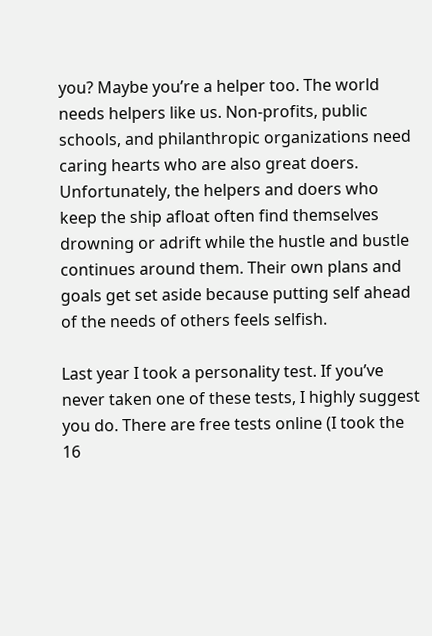you? Maybe you’re a helper too. The world needs helpers like us. Non-profits, public schools, and philanthropic organizations need caring hearts who are also great doers. Unfortunately, the helpers and doers who keep the ship afloat often find themselves drowning or adrift while the hustle and bustle continues around them. Their own plans and goals get set aside because putting self ahead of the needs of others feels selfish.

Last year I took a personality test. If you’ve never taken one of these tests, I highly suggest you do. There are free tests online (I took the 16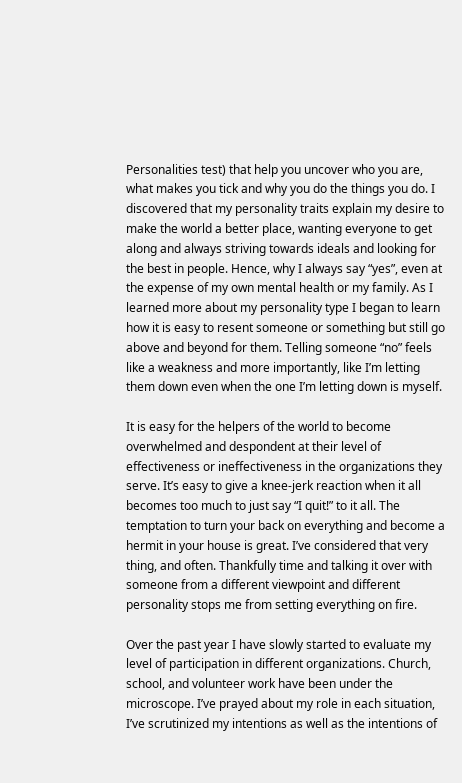Personalities test) that help you uncover who you are, what makes you tick and why you do the things you do. I discovered that my personality traits explain my desire to make the world a better place, wanting everyone to get along and always striving towards ideals and looking for the best in people. Hence, why I always say “yes”, even at the expense of my own mental health or my family. As I learned more about my personality type I began to learn how it is easy to resent someone or something but still go above and beyond for them. Telling someone “no” feels like a weakness and more importantly, like I’m letting them down even when the one I’m letting down is myself.

It is easy for the helpers of the world to become overwhelmed and despondent at their level of effectiveness or ineffectiveness in the organizations they serve. It’s easy to give a knee-jerk reaction when it all becomes too much to just say “I quit!” to it all. The temptation to turn your back on everything and become a hermit in your house is great. I’ve considered that very thing, and often. Thankfully time and talking it over with someone from a different viewpoint and different personality stops me from setting everything on fire.

Over the past year I have slowly started to evaluate my level of participation in different organizations. Church, school, and volunteer work have been under the microscope. I’ve prayed about my role in each situation, I’ve scrutinized my intentions as well as the intentions of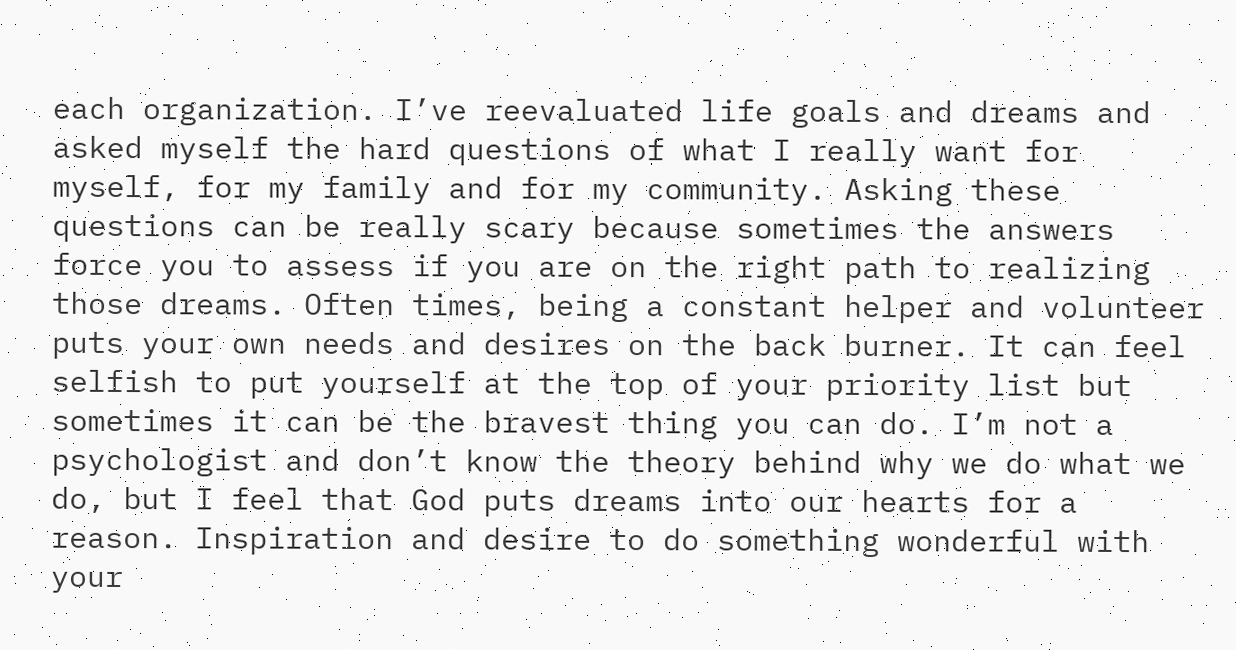each organization. I’ve reevaluated life goals and dreams and asked myself the hard questions of what I really want for myself, for my family and for my community. Asking these questions can be really scary because sometimes the answers force you to assess if you are on the right path to realizing those dreams. Often times, being a constant helper and volunteer puts your own needs and desires on the back burner. It can feel selfish to put yourself at the top of your priority list but sometimes it can be the bravest thing you can do. I’m not a psychologist and don’t know the theory behind why we do what we do, but I feel that God puts dreams into our hearts for a reason. Inspiration and desire to do something wonderful with your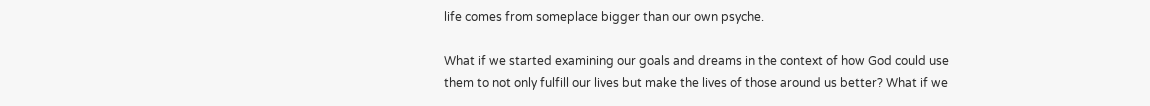life comes from someplace bigger than our own psyche.

What if we started examining our goals and dreams in the context of how God could use them to not only fulfill our lives but make the lives of those around us better? What if we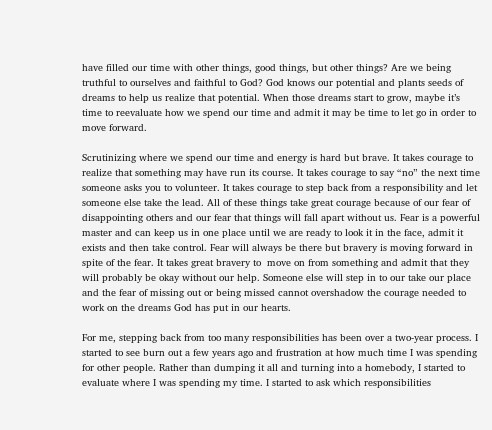have filled our time with other things, good things, but other things? Are we being truthful to ourselves and faithful to God? God knows our potential and plants seeds of dreams to help us realize that potential. When those dreams start to grow, maybe it’s time to reevaluate how we spend our time and admit it may be time to let go in order to move forward.

Scrutinizing where we spend our time and energy is hard but brave. It takes courage to realize that something may have run its course. It takes courage to say “no” the next time someone asks you to volunteer. It takes courage to step back from a responsibility and let someone else take the lead. All of these things take great courage because of our fear of disappointing others and our fear that things will fall apart without us. Fear is a powerful master and can keep us in one place until we are ready to look it in the face, admit it exists and then take control. Fear will always be there but bravery is moving forward in spite of the fear. It takes great bravery to  move on from something and admit that they will probably be okay without our help. Someone else will step in to our take our place and the fear of missing out or being missed cannot overshadow the courage needed to work on the dreams God has put in our hearts.

For me, stepping back from too many responsibilities has been over a two-year process. I started to see burn out a few years ago and frustration at how much time I was spending for other people. Rather than dumping it all and turning into a homebody, I started to evaluate where I was spending my time. I started to ask which responsibilities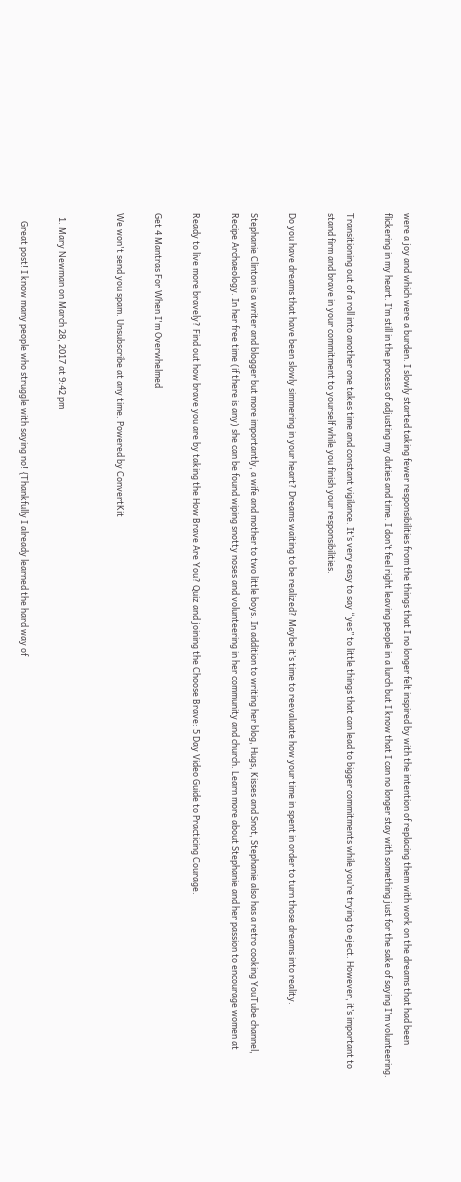were a joy and which were a burden. I slowly started taking fewer responsibilities from the things that I no longer felt inspired by with the intention of replacing them with work on the dreams that had been flickering in my heart. I’m still in the process of adjusting my duties and time. I don’t feel right leaving people in a lurch but I know that I can no longer stay with something just for the sake of saying I’m volunteering.

Transitioning out of a roll into another one takes time and constant vigilance. It’s very easy to say “yes” to little things that can lead to bigger commitments while you’re trying to eject. However, it’s important to stand firm and brave in your commitment to yourself while you finish your responsibilities.

Do you have dreams that have been slowly simmering in your heart? Dreams waiting to be realized? Maybe it’s time to reevaluate how your time in spent in order to turn those dreams into reality.

Stephanie Clinton is a writer and blogger but more importantly, a wife and mother to two little boys. In addition to writing her blog, Hugs, Kisses and Snot, Stephanie also has a retro cooking YouTube channel, Recipe Archaeology. In her free time (if there is any) she can be found wiping snotty noses and volunteering in her community and church. Learn more about Stephanie and her passion to encourage women at

Ready to live more bravely? Find out how brave you are by taking the How Brave Are You? Quiz and joining the Choose Brave: 5 Day Video Guide to Practicing Courage.

Get 4 Mantras For When I'm Overwhelmed

We won't send you spam. Unsubscribe at any time. Powered by ConvertKit


  1. Mary Newman on March 28, 2017 at 9:42 pm

    Great post! I know many people who struggle with saying no! {Thankfully I already learned the hard way of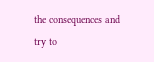the consequences and try to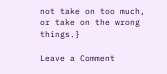not take on too much, or take on the wrong things.}

Leave a Comment